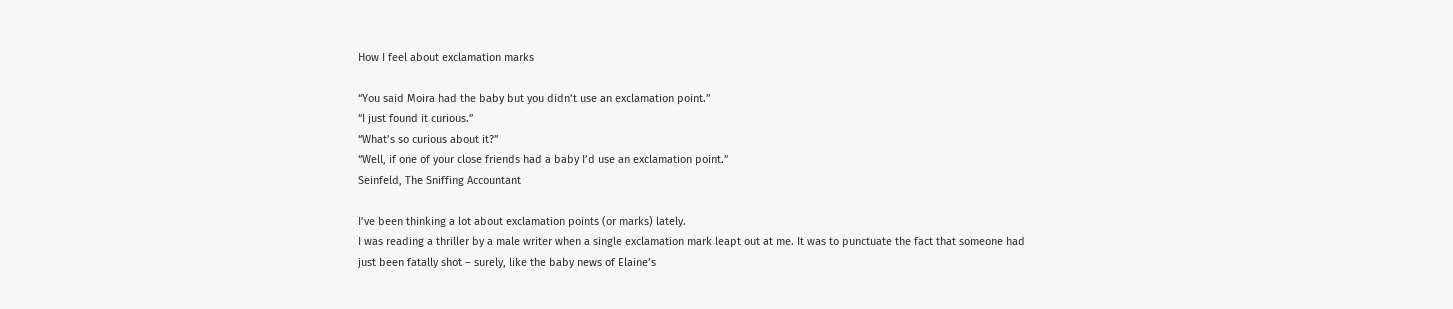How I feel about exclamation marks

“You said Moira had the baby but you didn’t use an exclamation point.”
“I just found it curious.”
“What’s so curious about it?”
“Well, if one of your close friends had a baby I’d use an exclamation point.”
Seinfeld, The Sniffing Accountant

I’ve been thinking a lot about exclamation points (or marks) lately.
I was reading a thriller by a male writer when a single exclamation mark leapt out at me. It was to punctuate the fact that someone had just been fatally shot – surely, like the baby news of Elaine’s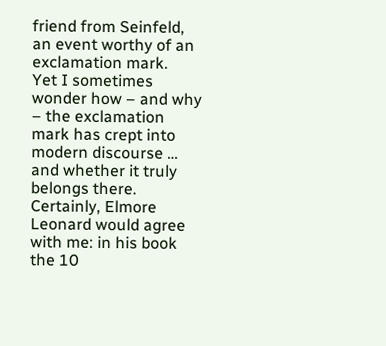friend from Seinfeld, an event worthy of an exclamation mark.
Yet I sometimes wonder how – and why – the exclamation mark has crept into modern discourse … and whether it truly belongs there.
Certainly, Elmore Leonard would agree with me: in his book the 10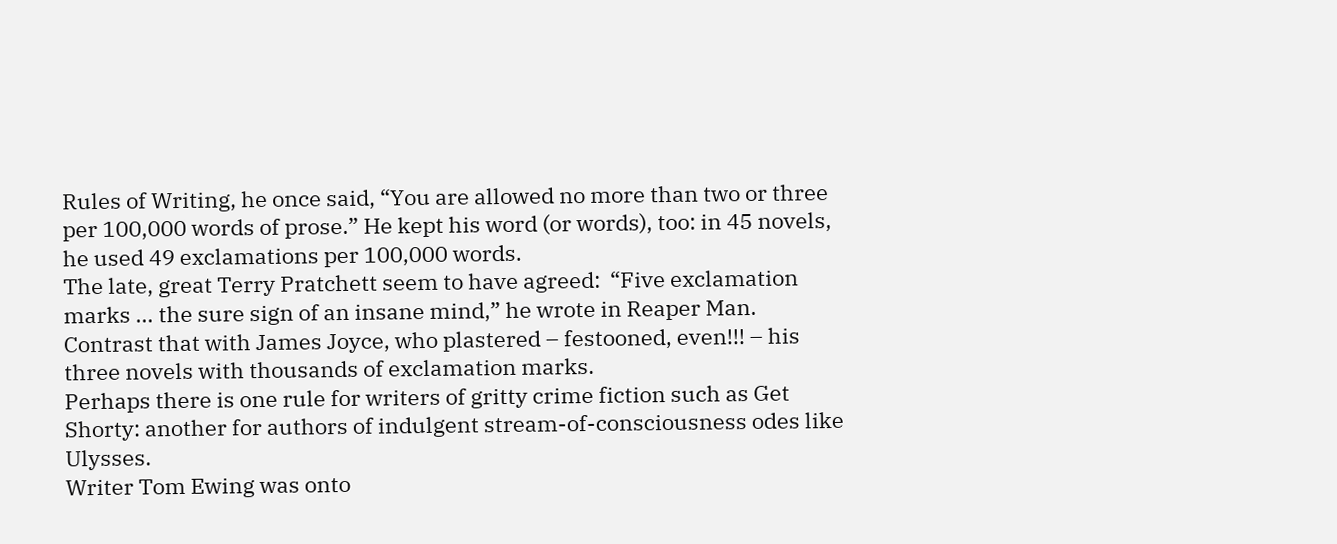Rules of Writing, he once said, “You are allowed no more than two or three per 100,000 words of prose.” He kept his word (or words), too: in 45 novels, he used 49 exclamations per 100,000 words.
The late, great Terry Pratchett seem to have agreed:  “Five exclamation marks … the sure sign of an insane mind,” he wrote in Reaper Man.
Contrast that with James Joyce, who plastered – festooned, even!!! – his three novels with thousands of exclamation marks.
Perhaps there is one rule for writers of gritty crime fiction such as Get Shorty: another for authors of indulgent stream-of-consciousness odes like Ulysses.
Writer Tom Ewing was onto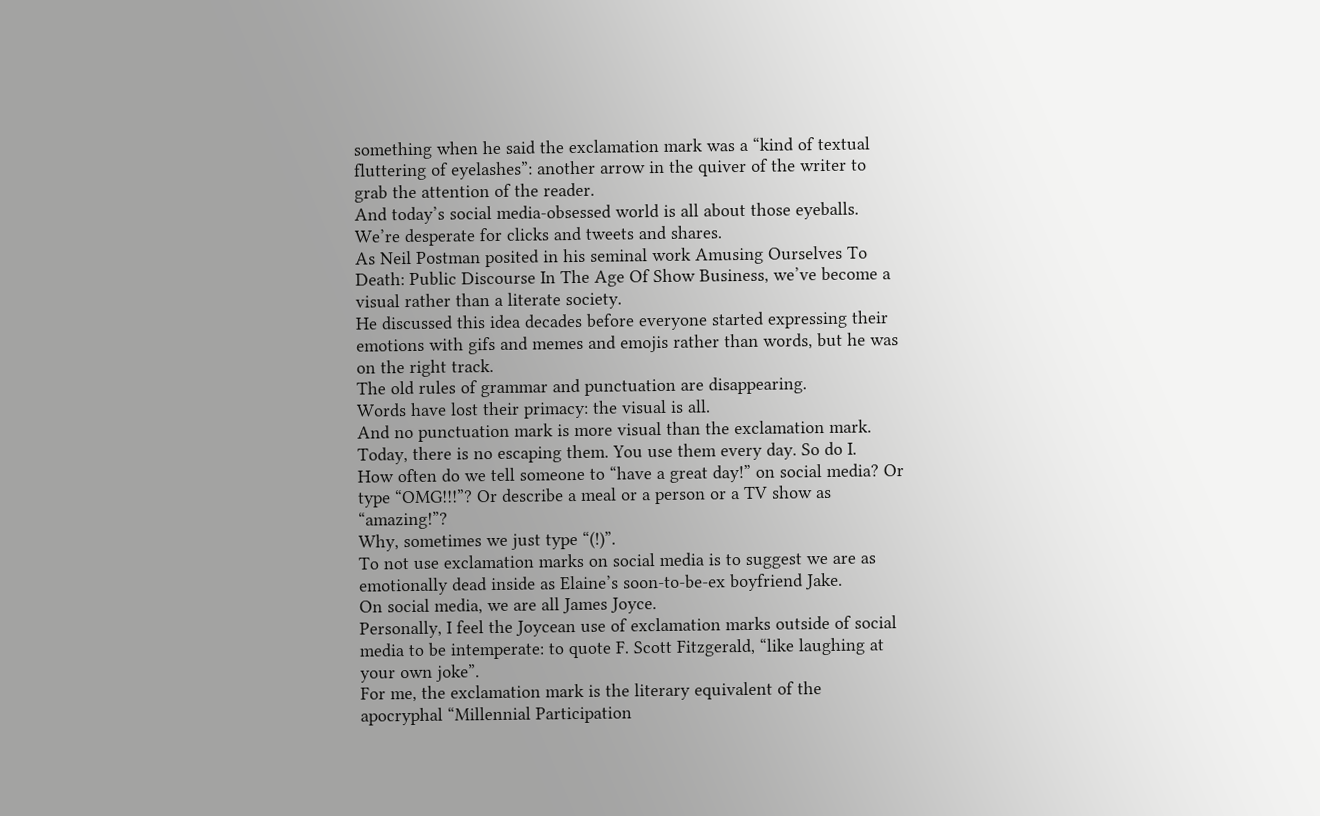something when he said the exclamation mark was a “kind of textual fluttering of eyelashes”: another arrow in the quiver of the writer to grab the attention of the reader.
And today’s social media-obsessed world is all about those eyeballs. We’re desperate for clicks and tweets and shares.
As Neil Postman posited in his seminal work Amusing Ourselves To Death: Public Discourse In The Age Of Show Business, we’ve become a visual rather than a literate society.
He discussed this idea decades before everyone started expressing their emotions with gifs and memes and emojis rather than words, but he was on the right track.
The old rules of grammar and punctuation are disappearing.
Words have lost their primacy: the visual is all.
And no punctuation mark is more visual than the exclamation mark.
Today, there is no escaping them. You use them every day. So do I.
How often do we tell someone to “have a great day!” on social media? Or type “OMG!!!”? Or describe a meal or a person or a TV show as “amazing!”?
Why, sometimes we just type “(!)”.
To not use exclamation marks on social media is to suggest we are as emotionally dead inside as Elaine’s soon-to-be-ex boyfriend Jake.
On social media, we are all James Joyce.
Personally, I feel the Joycean use of exclamation marks outside of social media to be intemperate: to quote F. Scott Fitzgerald, “like laughing at your own joke”.
For me, the exclamation mark is the literary equivalent of the apocryphal “Millennial Participation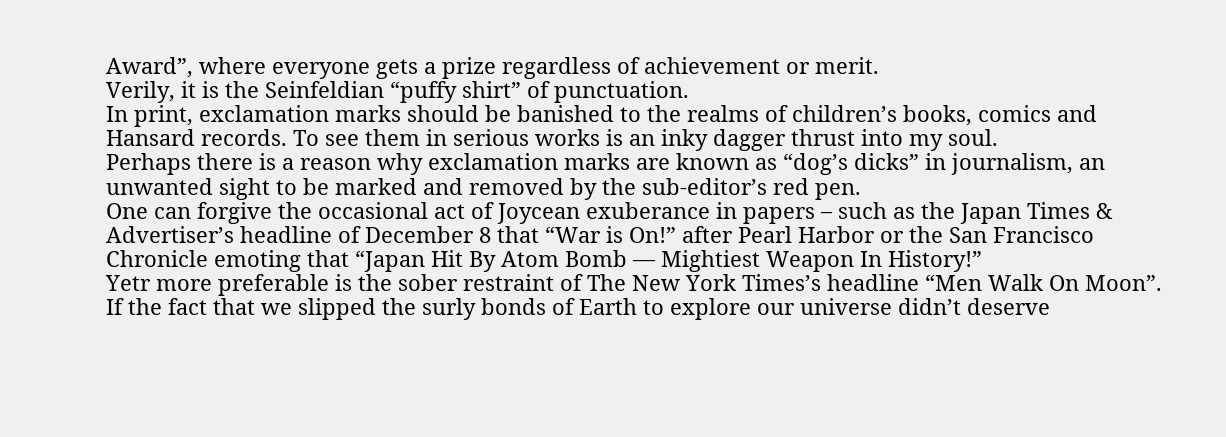Award”, where everyone gets a prize regardless of achievement or merit.
Verily, it is the Seinfeldian “puffy shirt” of punctuation.
In print, exclamation marks should be banished to the realms of children’s books, comics and Hansard records. To see them in serious works is an inky dagger thrust into my soul.
Perhaps there is a reason why exclamation marks are known as “dog’s dicks” in journalism, an unwanted sight to be marked and removed by the sub-editor’s red pen.
One can forgive the occasional act of Joycean exuberance in papers – such as the Japan Times & Advertiser’s headline of December 8 that “War is On!” after Pearl Harbor or the San Francisco Chronicle emoting that “Japan Hit By Atom Bomb — Mightiest Weapon In History!”
Yetr more preferable is the sober restraint of The New York Times’s headline “Men Walk On Moon”.
If the fact that we slipped the surly bonds of Earth to explore our universe didn’t deserve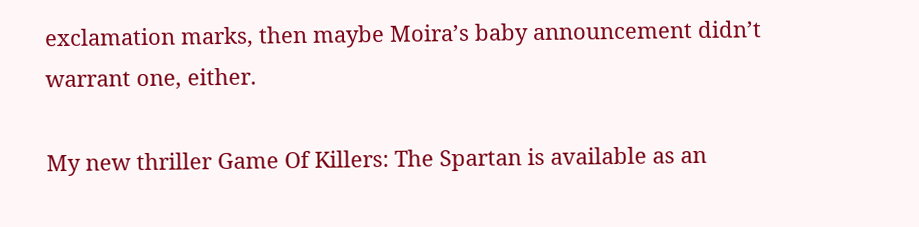exclamation marks, then maybe Moira’s baby announcement didn’t warrant one, either.

My new thriller Game Of Killers: The Spartan is available as an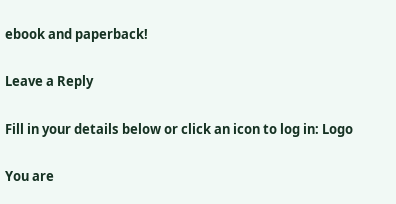ebook and paperback!

Leave a Reply

Fill in your details below or click an icon to log in: Logo

You are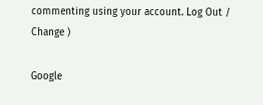commenting using your account. Log Out /  Change )

Google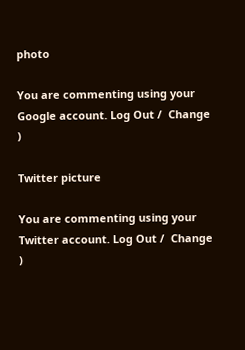photo

You are commenting using your Google account. Log Out /  Change )

Twitter picture

You are commenting using your Twitter account. Log Out /  Change )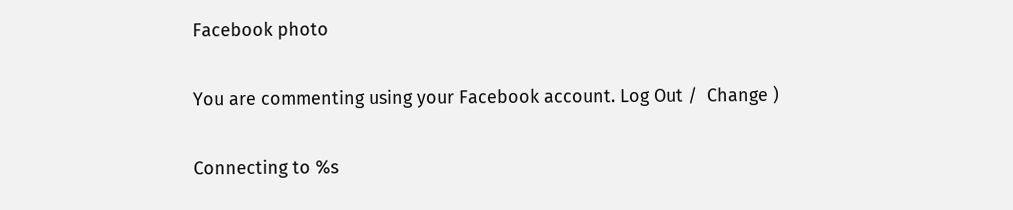Facebook photo

You are commenting using your Facebook account. Log Out /  Change )

Connecting to %s